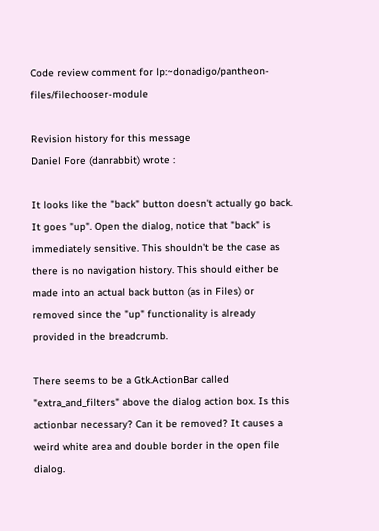Code review comment for lp:~donadigo/pantheon-files/filechooser-module

Revision history for this message
Daniel Fore (danrabbit) wrote :

It looks like the "back" button doesn't actually go back. It goes "up". Open the dialog, notice that "back" is immediately sensitive. This shouldn't be the case as there is no navigation history. This should either be made into an actual back button (as in Files) or removed since the "up" functionality is already provided in the breadcrumb.

There seems to be a Gtk.ActionBar called "extra_and_filters" above the dialog action box. Is this actionbar necessary? Can it be removed? It causes a weird white area and double border in the open file dialog.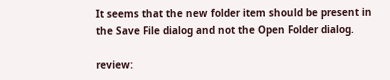It seems that the new folder item should be present in the Save File dialog and not the Open Folder dialog.

review: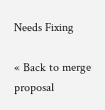Needs Fixing

« Back to merge proposal